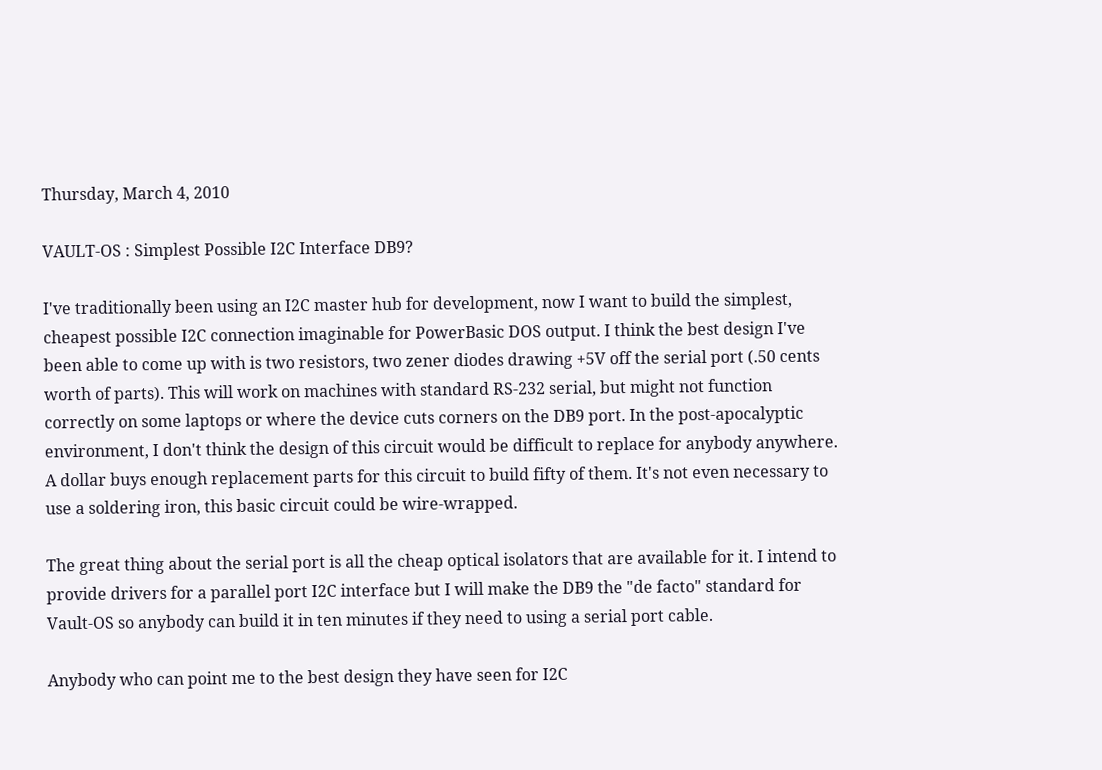Thursday, March 4, 2010

VAULT-OS : Simplest Possible I2C Interface DB9?

I've traditionally been using an I2C master hub for development, now I want to build the simplest, cheapest possible I2C connection imaginable for PowerBasic DOS output. I think the best design I've been able to come up with is two resistors, two zener diodes drawing +5V off the serial port (.50 cents worth of parts). This will work on machines with standard RS-232 serial, but might not function correctly on some laptops or where the device cuts corners on the DB9 port. In the post-apocalyptic environment, I don't think the design of this circuit would be difficult to replace for anybody anywhere. A dollar buys enough replacement parts for this circuit to build fifty of them. It's not even necessary to use a soldering iron, this basic circuit could be wire-wrapped.

The great thing about the serial port is all the cheap optical isolators that are available for it. I intend to provide drivers for a parallel port I2C interface but I will make the DB9 the "de facto" standard for Vault-OS so anybody can build it in ten minutes if they need to using a serial port cable.

Anybody who can point me to the best design they have seen for I2C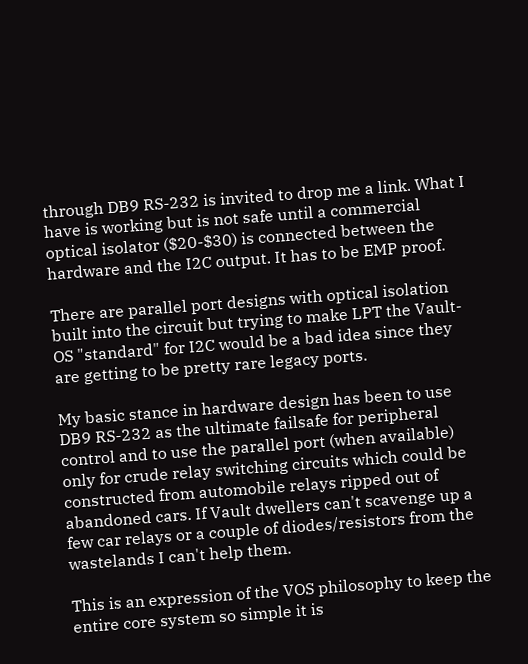through DB9 RS-232 is invited to drop me a link. What I have is working but is not safe until a commercial optical isolator ($20-$30) is connected between the hardware and the I2C output. It has to be EMP proof.

There are parallel port designs with optical isolation built into the circuit but trying to make LPT the Vault-OS "standard" for I2C would be a bad idea since they are getting to be pretty rare legacy ports.

My basic stance in hardware design has been to use DB9 RS-232 as the ultimate failsafe for peripheral control and to use the parallel port (when available) only for crude relay switching circuits which could be constructed from automobile relays ripped out of abandoned cars. If Vault dwellers can't scavenge up a few car relays or a couple of diodes/resistors from the wastelands I can't help them.

This is an expression of the VOS philosophy to keep the entire core system so simple it is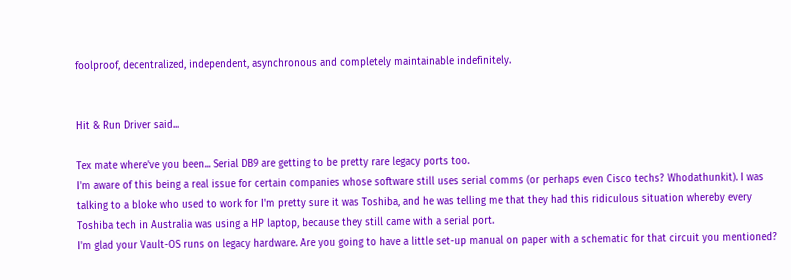foolproof, decentralized, independent, asynchronous and completely maintainable indefinitely.


Hit & Run Driver said...

Tex mate where've you been... Serial DB9 are getting to be pretty rare legacy ports too.
I'm aware of this being a real issue for certain companies whose software still uses serial comms (or perhaps even Cisco techs? Whodathunkit). I was talking to a bloke who used to work for I'm pretty sure it was Toshiba, and he was telling me that they had this ridiculous situation whereby every Toshiba tech in Australia was using a HP laptop, because they still came with a serial port.
I'm glad your Vault-OS runs on legacy hardware. Are you going to have a little set-up manual on paper with a schematic for that circuit you mentioned?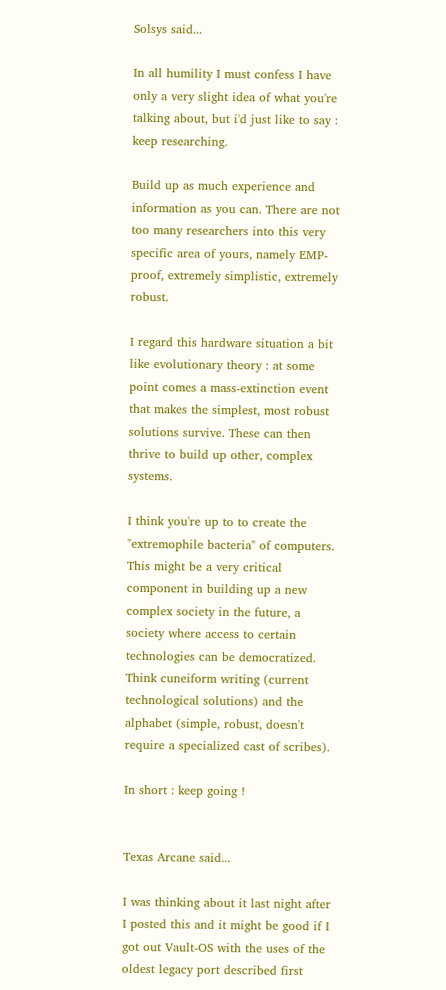Solsys said...

In all humility I must confess I have only a very slight idea of what you're talking about, but i'd just like to say : keep researching.

Build up as much experience and information as you can. There are not too many researchers into this very specific area of yours, namely EMP-proof, extremely simplistic, extremely robust.

I regard this hardware situation a bit like evolutionary theory : at some point comes a mass-extinction event that makes the simplest, most robust solutions survive. These can then thrive to build up other, complex systems.

I think you're up to to create the "extremophile bacteria" of computers. This might be a very critical component in building up a new complex society in the future, a society where access to certain technologies can be democratized. Think cuneiform writing (current technological solutions) and the alphabet (simple, robust, doesn't require a specialized cast of scribes).

In short : keep going !


Texas Arcane said...

I was thinking about it last night after I posted this and it might be good if I got out Vault-OS with the uses of the oldest legacy port described first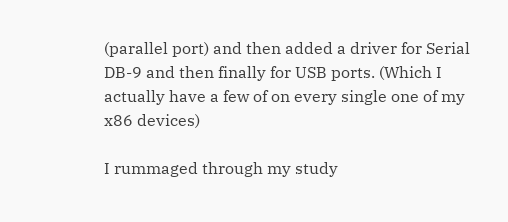(parallel port) and then added a driver for Serial DB-9 and then finally for USB ports. (Which I actually have a few of on every single one of my x86 devices)

I rummaged through my study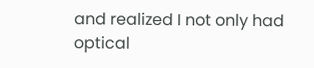and realized I not only had optical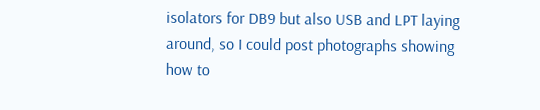isolators for DB9 but also USB and LPT laying around, so I could post photographs showing how to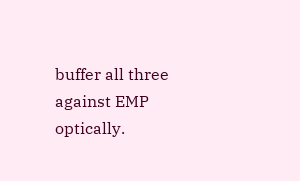buffer all three against EMP optically.